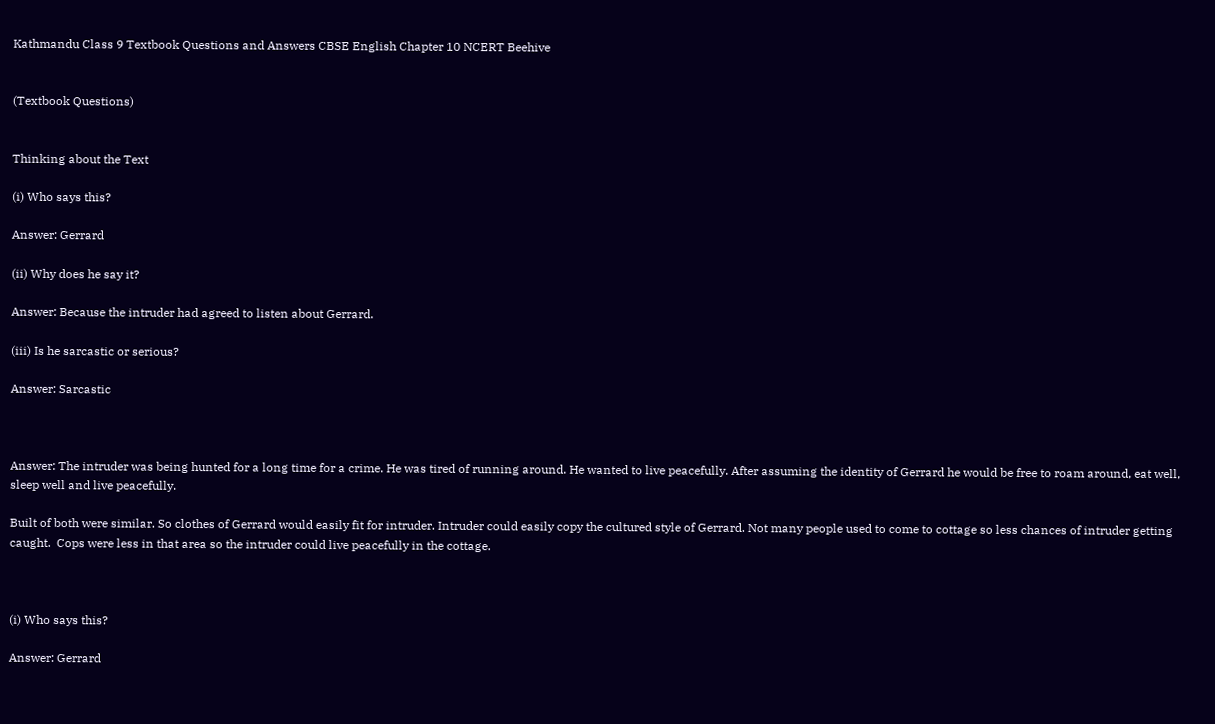Kathmandu Class 9 Textbook Questions and Answers CBSE English Chapter 10 NCERT Beehive


(Textbook Questions)


Thinking about the Text

(i) Who says this?

Answer: Gerrard

(ii) Why does he say it?

Answer: Because the intruder had agreed to listen about Gerrard.

(iii) Is he sarcastic or serious?

Answer: Sarcastic



Answer: The intruder was being hunted for a long time for a crime. He was tired of running around. He wanted to live peacefully. After assuming the identity of Gerrard he would be free to roam around, eat well, sleep well and live peacefully.

Built of both were similar. So clothes of Gerrard would easily fit for intruder. Intruder could easily copy the cultured style of Gerrard. Not many people used to come to cottage so less chances of intruder getting caught.  Cops were less in that area so the intruder could live peacefully in the cottage.



(i) Who says this?

Answer: Gerrard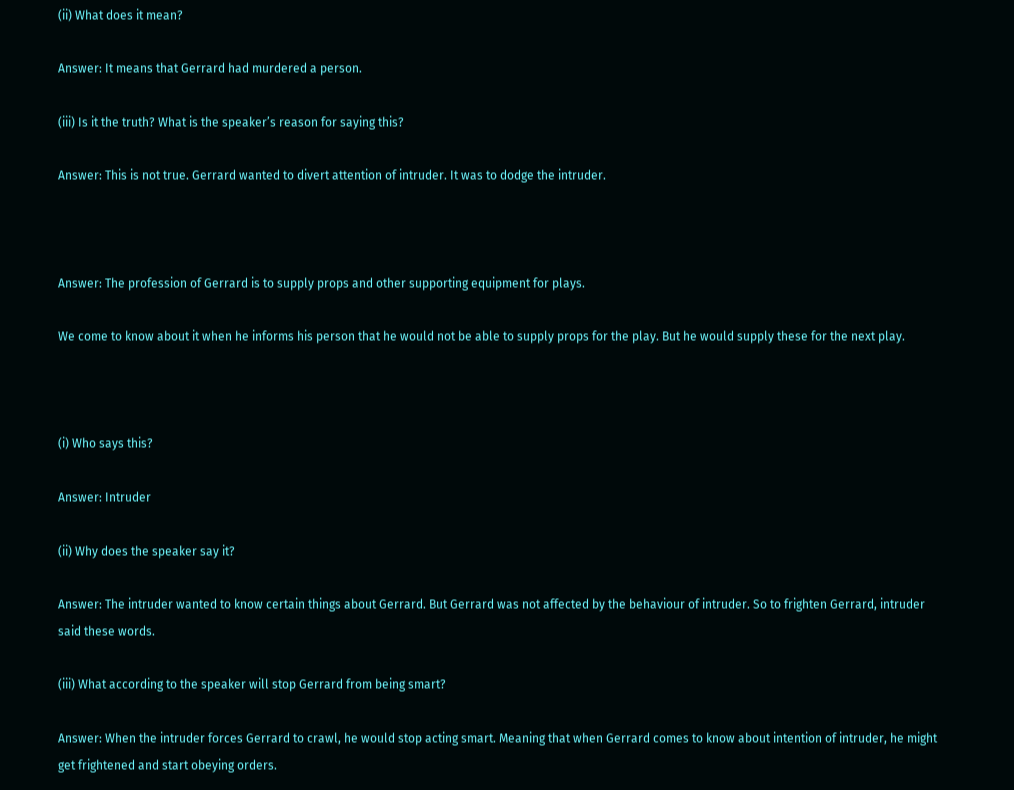(ii) What does it mean?

Answer: It means that Gerrard had murdered a person.

(iii) Is it the truth? What is the speaker’s reason for saying this?

Answer: This is not true. Gerrard wanted to divert attention of intruder. It was to dodge the intruder.



Answer: The profession of Gerrard is to supply props and other supporting equipment for plays.

We come to know about it when he informs his person that he would not be able to supply props for the play. But he would supply these for the next play.



(i) Who says this?

Answer: Intruder

(ii) Why does the speaker say it?

Answer: The intruder wanted to know certain things about Gerrard. But Gerrard was not affected by the behaviour of intruder. So to frighten Gerrard, intruder said these words.

(iii) What according to the speaker will stop Gerrard from being smart?

Answer: When the intruder forces Gerrard to crawl, he would stop acting smart. Meaning that when Gerrard comes to know about intention of intruder, he might get frightened and start obeying orders.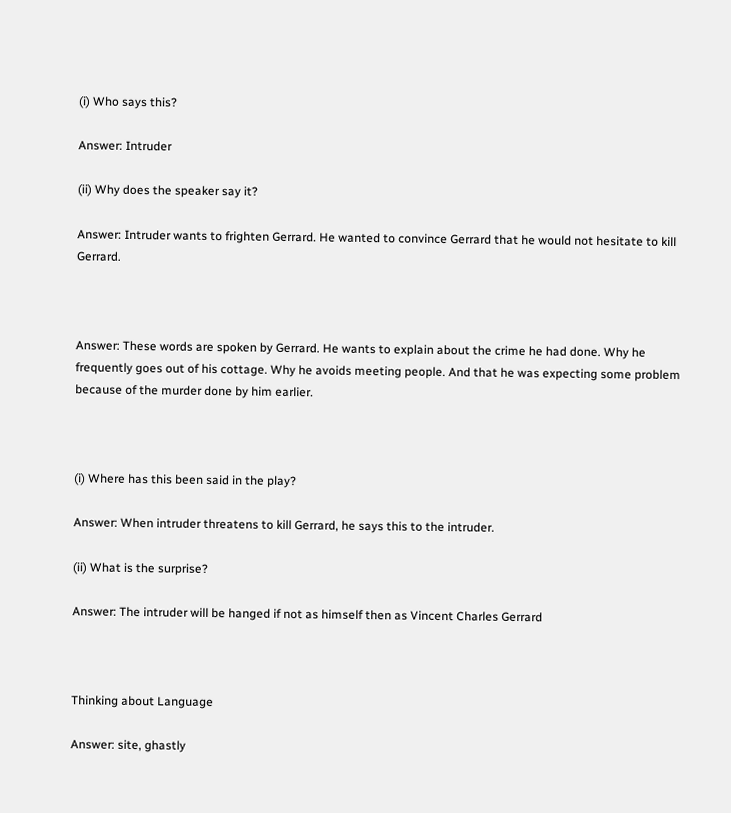(i) Who says this?

Answer: Intruder

(ii) Why does the speaker say it?

Answer: Intruder wants to frighten Gerrard. He wanted to convince Gerrard that he would not hesitate to kill Gerrard.



Answer: These words are spoken by Gerrard. He wants to explain about the crime he had done. Why he frequently goes out of his cottage. Why he avoids meeting people. And that he was expecting some problem because of the murder done by him earlier.



(i) Where has this been said in the play?

Answer: When intruder threatens to kill Gerrard, he says this to the intruder.

(ii) What is the surprise?

Answer: The intruder will be hanged if not as himself then as Vincent Charles Gerrard



Thinking about Language

Answer: site, ghastly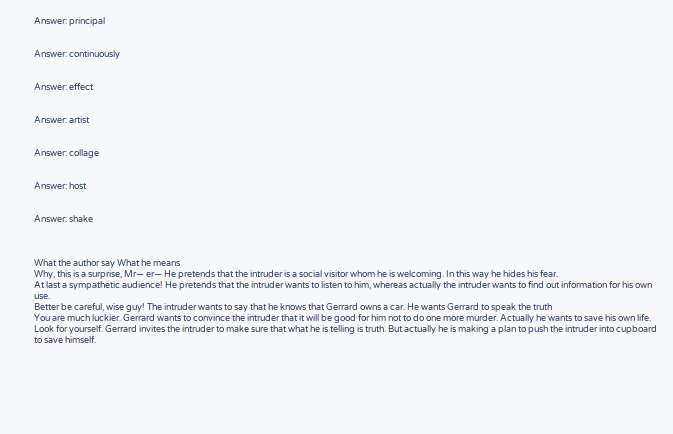Answer: principal


Answer: continuously


Answer: effect


Answer: artist


Answer: collage


Answer: host


Answer: shake



What the author say What he means
Why, this is a surprise, Mr— er— He pretends that the intruder is a social visitor whom he is welcoming. In this way he hides his fear.
At last a sympathetic audience! He pretends that the intruder wants to listen to him, whereas actually the intruder wants to find out information for his own use.
Better be careful, wise guy! The intruder wants to say that he knows that Gerrard owns a car. He wants Gerrard to speak the truth
You are much luckier. Gerrard wants to convince the intruder that it will be good for him not to do one more murder. Actually he wants to save his own life.
Look for yourself. Gerrard invites the intruder to make sure that what he is telling is truth. But actually he is making a plan to push the intruder into cupboard to save himself.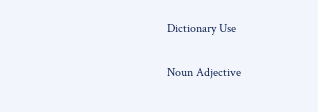Dictionary Use

Noun Adjective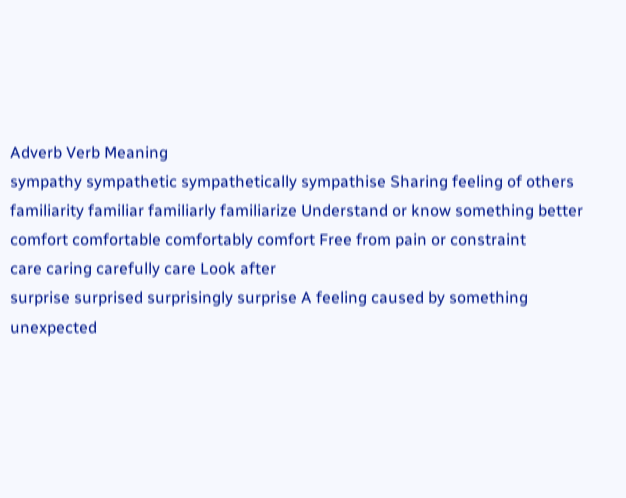Adverb Verb Meaning
sympathy sympathetic sympathetically sympathise Sharing feeling of others
familiarity familiar familiarly familiarize Understand or know something better
comfort comfortable comfortably comfort Free from pain or constraint
care caring carefully care Look after
surprise surprised surprisingly surprise A feeling caused by something unexpected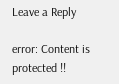Leave a Reply

error: Content is protected !!